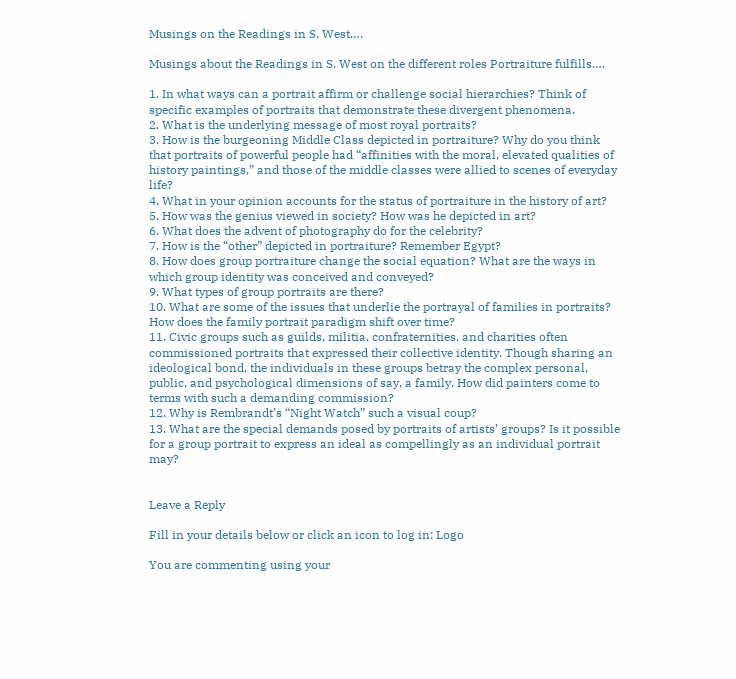Musings on the Readings in S. West….

Musings about the Readings in S. West on the different roles Portraiture fulfills….

1. In what ways can a portrait affirm or challenge social hierarchies? Think of specific examples of portraits that demonstrate these divergent phenomena.
2. What is the underlying message of most royal portraits?
3. How is the burgeoning Middle Class depicted in portraiture? Why do you think that portraits of powerful people had “affinities with the moral, elevated qualities of history paintings,” and those of the middle classes were allied to scenes of everyday life?
4. What in your opinion accounts for the status of portraiture in the history of art?
5. How was the genius viewed in society? How was he depicted in art?
6. What does the advent of photography do for the celebrity?
7. How is the “other” depicted in portraiture? Remember Egypt?
8. How does group portraiture change the social equation? What are the ways in which group identity was conceived and conveyed?
9. What types of group portraits are there?
10. What are some of the issues that underlie the portrayal of families in portraits? How does the family portrait paradigm shift over time?
11. Civic groups such as guilds, militia, confraternities, and charities often commissioned portraits that expressed their collective identity. Though sharing an ideological bond, the individuals in these groups betray the complex personal, public, and psychological dimensions of say, a family. How did painters come to terms with such a demanding commission?
12. Why is Rembrandt’s “Night Watch” such a visual coup?
13. What are the special demands posed by portraits of artists’ groups? Is it possible for a group portrait to express an ideal as compellingly as an individual portrait may?


Leave a Reply

Fill in your details below or click an icon to log in: Logo

You are commenting using your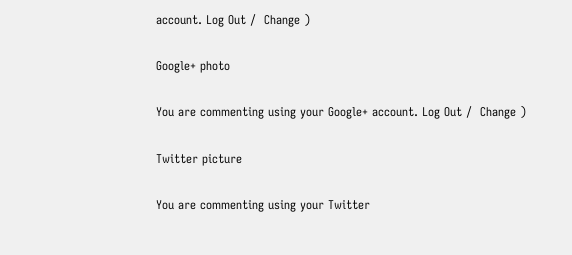account. Log Out /  Change )

Google+ photo

You are commenting using your Google+ account. Log Out /  Change )

Twitter picture

You are commenting using your Twitter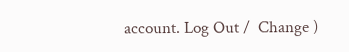account. Log Out /  Change )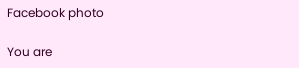Facebook photo

You are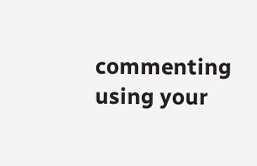commenting using your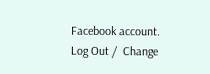Facebook account. Log Out /  Change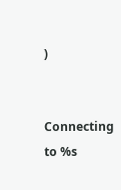)


Connecting to %s